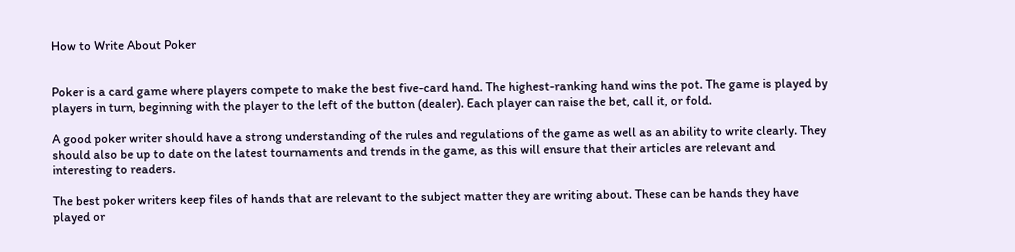How to Write About Poker


Poker is a card game where players compete to make the best five-card hand. The highest-ranking hand wins the pot. The game is played by players in turn, beginning with the player to the left of the button (dealer). Each player can raise the bet, call it, or fold.

A good poker writer should have a strong understanding of the rules and regulations of the game as well as an ability to write clearly. They should also be up to date on the latest tournaments and trends in the game, as this will ensure that their articles are relevant and interesting to readers.

The best poker writers keep files of hands that are relevant to the subject matter they are writing about. These can be hands they have played or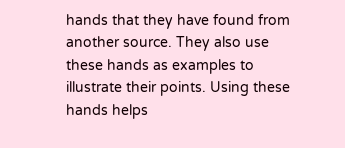hands that they have found from another source. They also use these hands as examples to illustrate their points. Using these hands helps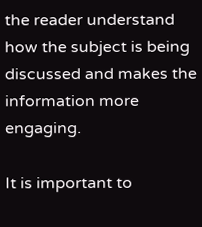the reader understand how the subject is being discussed and makes the information more engaging.

It is important to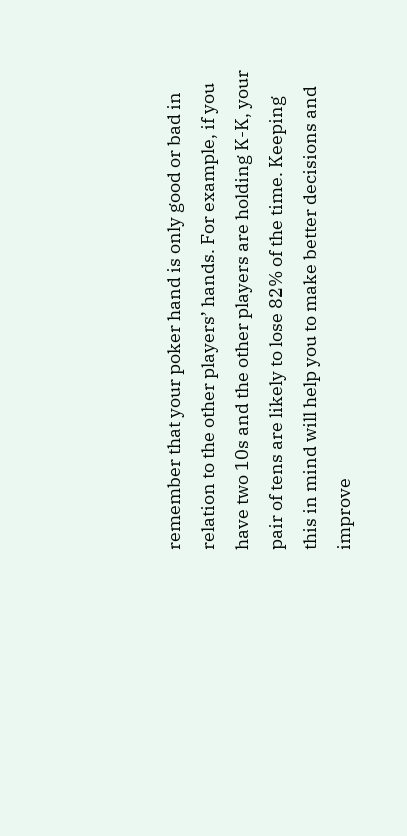remember that your poker hand is only good or bad in relation to the other players’ hands. For example, if you have two 10s and the other players are holding K-K, your pair of tens are likely to lose 82% of the time. Keeping this in mind will help you to make better decisions and improve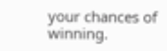your chances of winning.